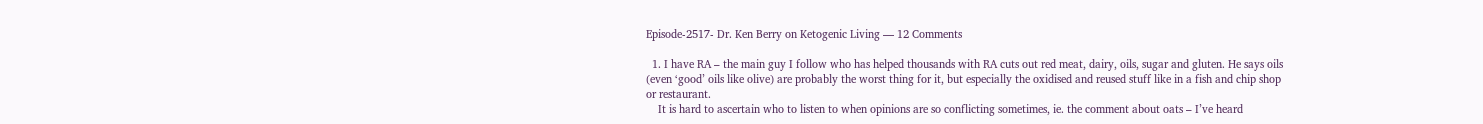Episode-2517- Dr. Ken Berry on Ketogenic Living — 12 Comments

  1. I have RA – the main guy I follow who has helped thousands with RA cuts out red meat, dairy, oils, sugar and gluten. He says oils (even ‘good’ oils like olive) are probably the worst thing for it, but especially the oxidised and reused stuff like in a fish and chip shop or restaurant.
    It is hard to ascertain who to listen to when opinions are so conflicting sometimes, ie. the comment about oats – I’ve heard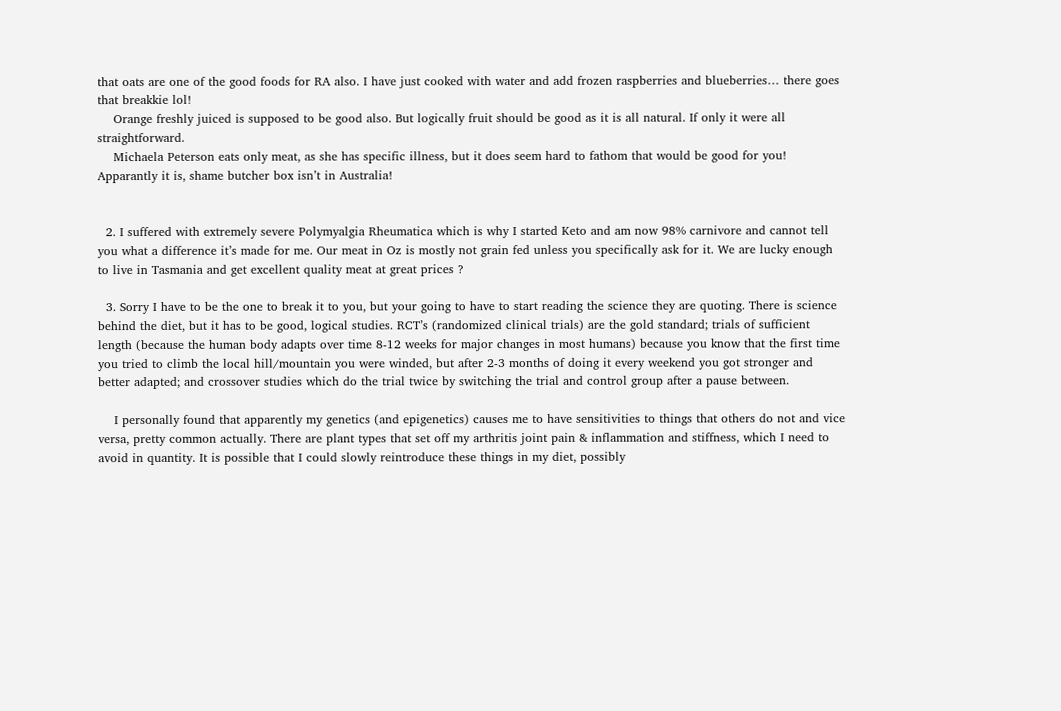that oats are one of the good foods for RA also. I have just cooked with water and add frozen raspberries and blueberries… there goes that breakkie lol!
    Orange freshly juiced is supposed to be good also. But logically fruit should be good as it is all natural. If only it were all straightforward.
    Michaela Peterson eats only meat, as she has specific illness, but it does seem hard to fathom that would be good for you! Apparantly it is, shame butcher box isn’t in Australia!


  2. I suffered with extremely severe Polymyalgia Rheumatica which is why I started Keto and am now 98% carnivore and cannot tell you what a difference it’s made for me. Our meat in Oz is mostly not grain fed unless you specifically ask for it. We are lucky enough to live in Tasmania and get excellent quality meat at great prices ?

  3. Sorry I have to be the one to break it to you, but your going to have to start reading the science they are quoting. There is science behind the diet, but it has to be good, logical studies. RCT’s (randomized clinical trials) are the gold standard; trials of sufficient length (because the human body adapts over time 8-12 weeks for major changes in most humans) because you know that the first time you tried to climb the local hill/mountain you were winded, but after 2-3 months of doing it every weekend you got stronger and better adapted; and crossover studies which do the trial twice by switching the trial and control group after a pause between.

    I personally found that apparently my genetics (and epigenetics) causes me to have sensitivities to things that others do not and vice versa, pretty common actually. There are plant types that set off my arthritis joint pain & inflammation and stiffness, which I need to avoid in quantity. It is possible that I could slowly reintroduce these things in my diet, possibly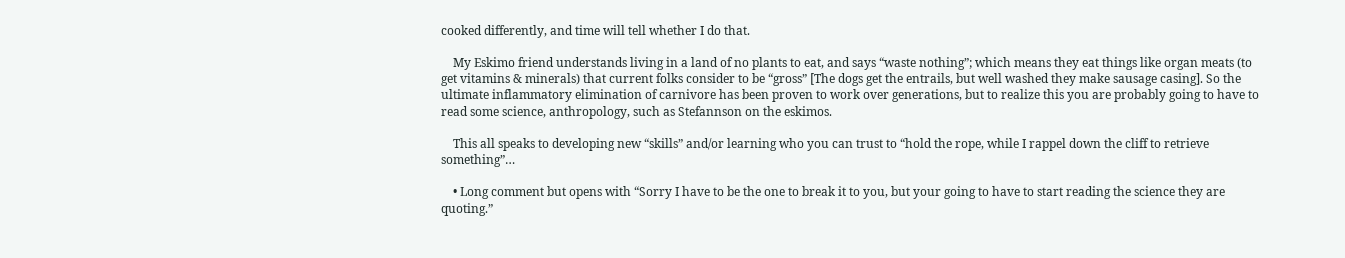cooked differently, and time will tell whether I do that.

    My Eskimo friend understands living in a land of no plants to eat, and says “waste nothing”; which means they eat things like organ meats (to get vitamins & minerals) that current folks consider to be “gross” [The dogs get the entrails, but well washed they make sausage casing]. So the ultimate inflammatory elimination of carnivore has been proven to work over generations, but to realize this you are probably going to have to read some science, anthropology, such as Stefannson on the eskimos.

    This all speaks to developing new “skills” and/or learning who you can trust to “hold the rope, while I rappel down the cliff to retrieve something”…

    • Long comment but opens with “Sorry I have to be the one to break it to you, but your going to have to start reading the science they are quoting.”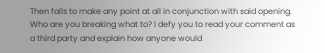Then fails to make any point at all in conjunction with said opening. Who are you breaking what to? I defy you to read your comment as a third party and explain how anyone would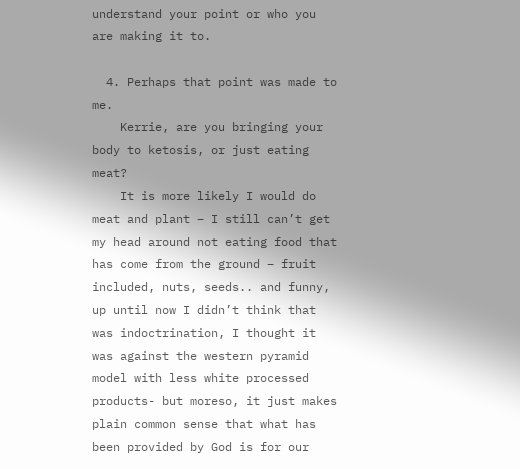understand your point or who you are making it to.

  4. Perhaps that point was made to me.
    Kerrie, are you bringing your body to ketosis, or just eating meat?
    It is more likely I would do meat and plant – I still can’t get my head around not eating food that has come from the ground – fruit included, nuts, seeds.. and funny, up until now I didn’t think that was indoctrination, I thought it was against the western pyramid model with less white processed products- but moreso, it just makes plain common sense that what has been provided by God is for our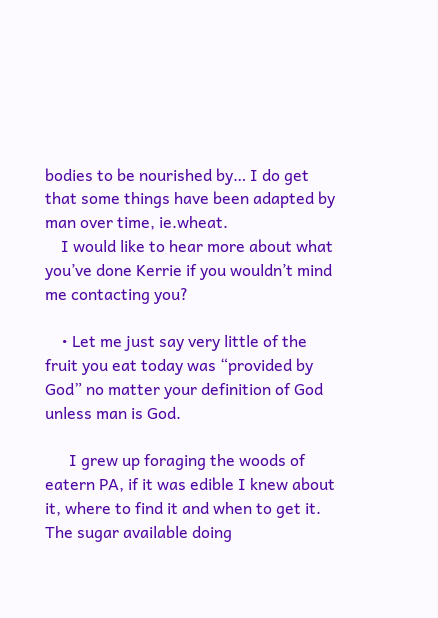bodies to be nourished by… I do get that some things have been adapted by man over time, ie.wheat.
    I would like to hear more about what you’ve done Kerrie if you wouldn’t mind me contacting you?

    • Let me just say very little of the fruit you eat today was “provided by God” no matter your definition of God unless man is God.

      I grew up foraging the woods of eatern PA, if it was edible I knew about it, where to find it and when to get it. The sugar available doing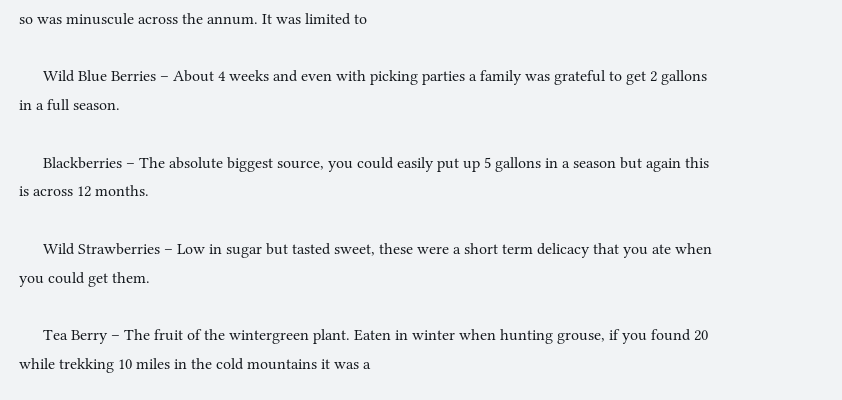so was minuscule across the annum. It was limited to

      Wild Blue Berries – About 4 weeks and even with picking parties a family was grateful to get 2 gallons in a full season.

      Blackberries – The absolute biggest source, you could easily put up 5 gallons in a season but again this is across 12 months.

      Wild Strawberries – Low in sugar but tasted sweet, these were a short term delicacy that you ate when you could get them.

      Tea Berry – The fruit of the wintergreen plant. Eaten in winter when hunting grouse, if you found 20 while trekking 10 miles in the cold mountains it was a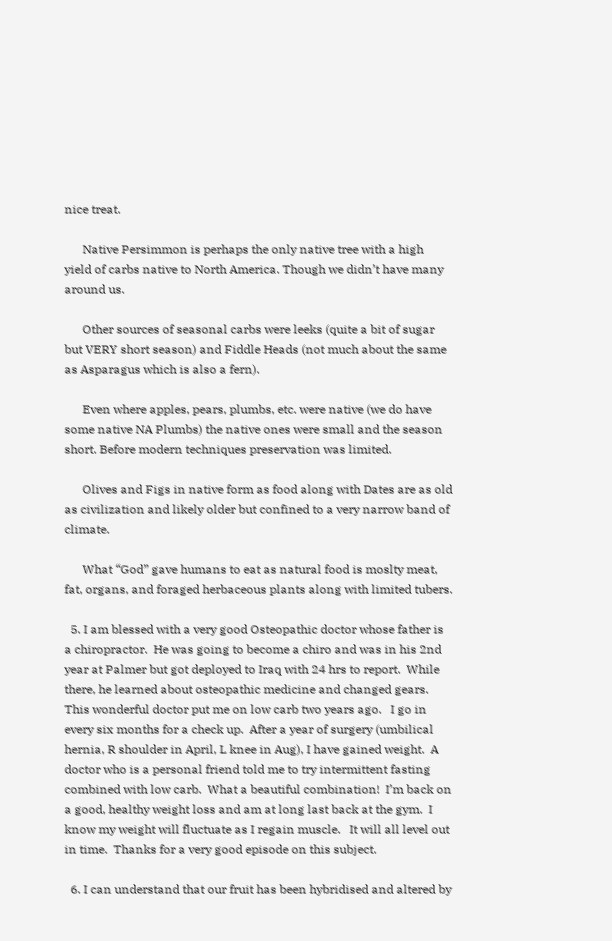nice treat.

      Native Persimmon is perhaps the only native tree with a high yield of carbs native to North America. Though we didn’t have many around us.

      Other sources of seasonal carbs were leeks (quite a bit of sugar but VERY short season) and Fiddle Heads (not much about the same as Asparagus which is also a fern).

      Even where apples, pears, plumbs, etc. were native (we do have some native NA Plumbs) the native ones were small and the season short. Before modern techniques preservation was limited.

      Olives and Figs in native form as food along with Dates are as old as civilization and likely older but confined to a very narrow band of climate.

      What “God” gave humans to eat as natural food is moslty meat, fat, organs, and foraged herbaceous plants along with limited tubers.

  5. I am blessed with a very good Osteopathic doctor whose father is a chiropractor.  He was going to become a chiro and was in his 2nd year at Palmer but got deployed to Iraq with 24 hrs to report.  While there, he learned about osteopathic medicine and changed gears.  This wonderful doctor put me on low carb two years ago.   I go in every six months for a check up.  After a year of surgery (umbilical hernia, R shoulder in April, L knee in Aug), I have gained weight.  A doctor who is a personal friend told me to try intermittent fasting combined with low carb.  What a beautiful combination!  I’m back on a good, healthy weight loss and am at long last back at the gym.  I know my weight will fluctuate as I regain muscle.   It will all level out in time.  Thanks for a very good episode on this subject.

  6. I can understand that our fruit has been hybridised and altered by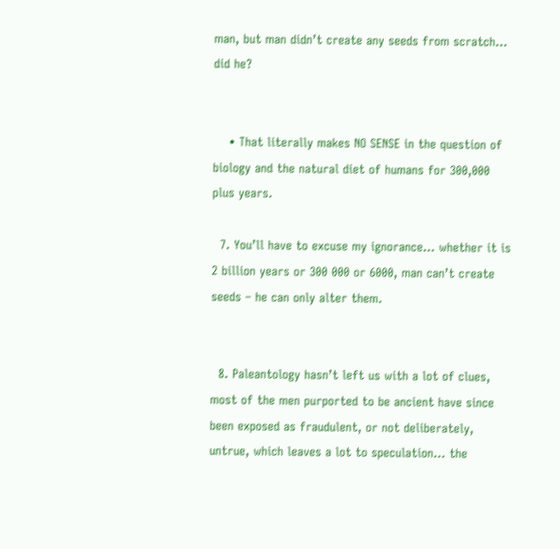man, but man didn’t create any seeds from scratch… did he?


    • That literally makes NO SENSE in the question of biology and the natural diet of humans for 300,000 plus years.

  7. You’ll have to excuse my ignorance… whether it is 2 billion years or 300 000 or 6000, man can’t create seeds – he can only alter them.


  8. Paleantology hasn’t left us with a lot of clues, most of the men purported to be ancient have since been exposed as fraudulent, or not deliberately, untrue, which leaves a lot to speculation… the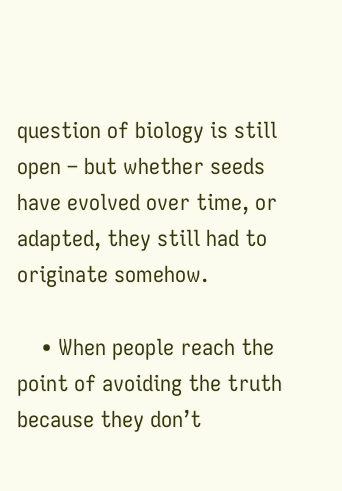question of biology is still open – but whether seeds have evolved over time, or adapted, they still had to originate somehow.

    • When people reach the point of avoiding the truth because they don’t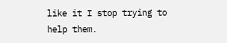like it I stop trying to help them.